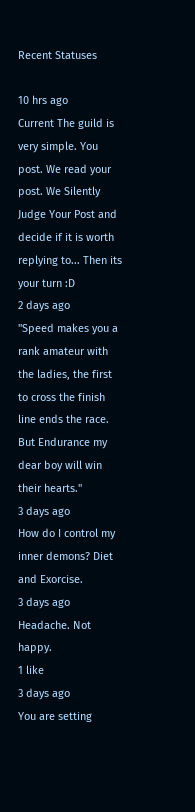Recent Statuses

10 hrs ago
Current The guild is very simple. You post. We read your post. We Silently Judge Your Post and decide if it is worth replying to... Then its your turn :D
2 days ago
"Speed makes you a rank amateur with the ladies, the first to cross the finish line ends the race. But Endurance my dear boy will win their hearts."
3 days ago
How do I control my inner demons? Diet and Exorcise.
3 days ago
Headache. Not happy.
1 like
3 days ago
You are setting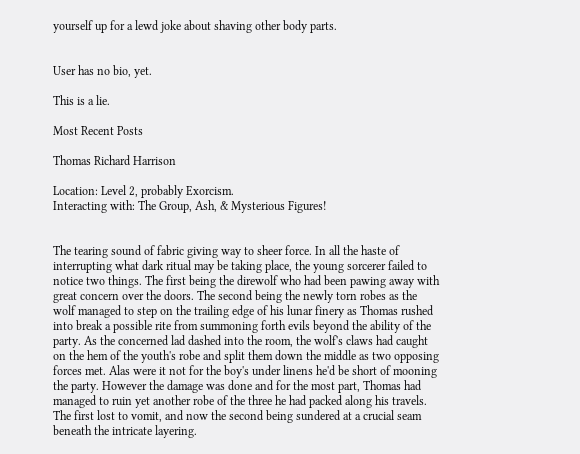yourself up for a lewd joke about shaving other body parts.


User has no bio, yet.

This is a lie.

Most Recent Posts

Thomas Richard Harrison

Location: Level 2, probably Exorcism.
Interacting with: The Group, Ash, & Mysterious Figures!


The tearing sound of fabric giving way to sheer force. In all the haste of interrupting what dark ritual may be taking place, the young sorcerer failed to notice two things. The first being the direwolf who had been pawing away with great concern over the doors. The second being the newly torn robes as the wolf managed to step on the trailing edge of his lunar finery as Thomas rushed into break a possible rite from summoning forth evils beyond the ability of the party. As the concerned lad dashed into the room, the wolf's claws had caught on the hem of the youth's robe and split them down the middle as two opposing forces met. Alas were it not for the boy's under linens he'd be short of mooning the party. However the damage was done and for the most part, Thomas had managed to ruin yet another robe of the three he had packed along his travels. The first lost to vomit, and now the second being sundered at a crucial seam beneath the intricate layering.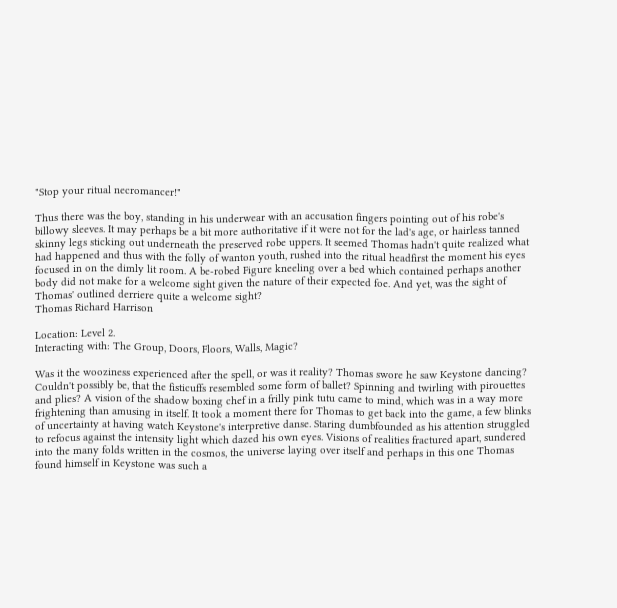"Stop your ritual necromancer!"

Thus there was the boy, standing in his underwear with an accusation fingers pointing out of his robe's billowy sleeves. It may perhaps be a bit more authoritative if it were not for the lad's age, or hairless tanned skinny legs sticking out underneath the preserved robe uppers. It seemed Thomas hadn't quite realized what had happened and thus with the folly of wanton youth, rushed into the ritual headfirst the moment his eyes focused in on the dimly lit room. A be-robed Figure kneeling over a bed which contained perhaps another body did not make for a welcome sight given the nature of their expected foe. And yet, was the sight of Thomas' outlined derriere quite a welcome sight?
Thomas Richard Harrison

Location: Level 2.
Interacting with: The Group, Doors, Floors, Walls, Magic?

Was it the wooziness experienced after the spell, or was it reality? Thomas swore he saw Keystone dancing? Couldn't possibly be, that the fisticuffs resembled some form of ballet? Spinning and twirling with pirouettes and plies? A vision of the shadow boxing chef in a frilly pink tutu came to mind, which was in a way more frightening than amusing in itself. It took a moment there for Thomas to get back into the game, a few blinks of uncertainty at having watch Keystone's interpretive danse. Staring dumbfounded as his attention struggled to refocus against the intensity light which dazed his own eyes. Visions of realities fractured apart, sundered into the many folds written in the cosmos, the universe laying over itself and perhaps in this one Thomas found himself in Keystone was such a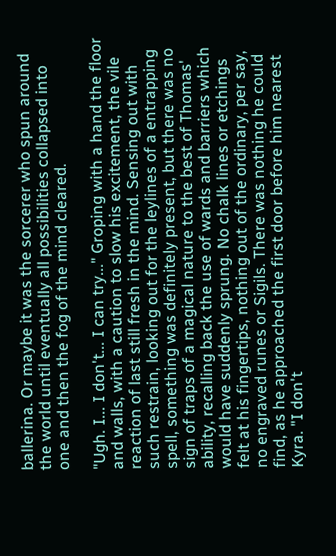ballerina. Or maybe it was the sorcerer who spun around the world until eventually all possibilities collapsed into one and then the fog of the mind cleared.

"Ugh. I... I don't... I can try..." Groping with a hand the floor and walls, with a caution to slow his excitement, the vile reaction of last still fresh in the mind. Sensing out with such restrain, looking out for the leylines of a entrapping spell, something was definitely present, but there was no sign of traps of a magical nature to the best of Thomas' ability, recalling back the use of wards and barriers which would have suddenly sprung. No chalk lines or etchings felt at his fingertips, nothing out of the ordinary, per say, no engraved runes or Sigils. There was nothing he could find, as he approached the first door before him nearest Kyra. "I don't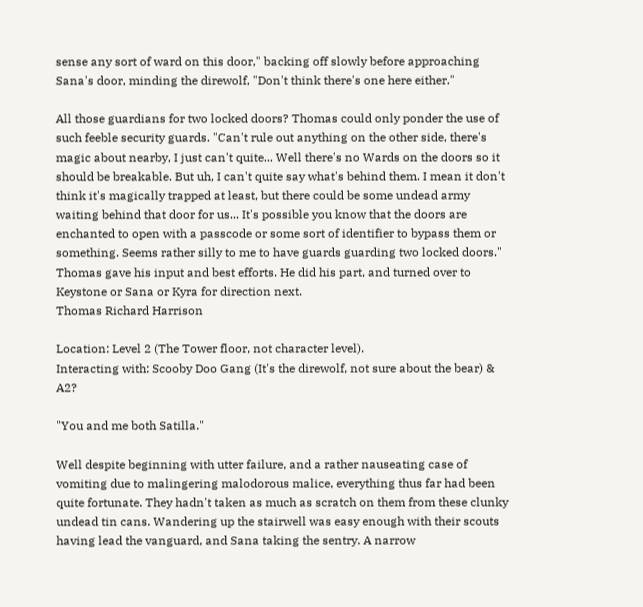sense any sort of ward on this door," backing off slowly before approaching Sana's door, minding the direwolf, "Don't think there's one here either."

All those guardians for two locked doors? Thomas could only ponder the use of such feeble security guards. "Can't rule out anything on the other side, there's magic about nearby, I just can't quite... Well there's no Wards on the doors so it should be breakable. But uh, I can't quite say what's behind them. I mean it don't think it's magically trapped at least, but there could be some undead army waiting behind that door for us... It's possible you know that the doors are enchanted to open with a passcode or some sort of identifier to bypass them or something. Seems rather silly to me to have guards guarding two locked doors." Thomas gave his input and best efforts. He did his part, and turned over to Keystone or Sana or Kyra for direction next.
Thomas Richard Harrison

Location: Level 2 (The Tower floor, not character level).
Interacting with: Scooby Doo Gang (It's the direwolf, not sure about the bear) & A2?

"You and me both Satilla."

Well despite beginning with utter failure, and a rather nauseating case of vomiting due to malingering malodorous malice, everything thus far had been quite fortunate. They hadn't taken as much as scratch on them from these clunky undead tin cans. Wandering up the stairwell was easy enough with their scouts having lead the vanguard, and Sana taking the sentry. A narrow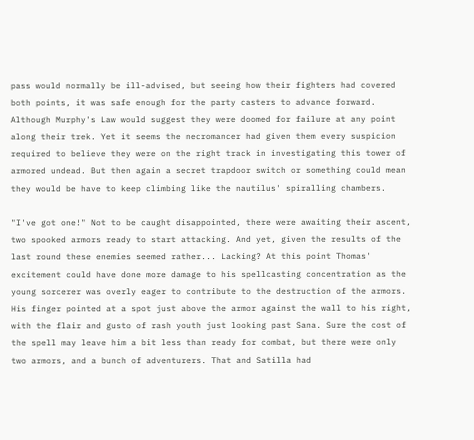pass would normally be ill-advised, but seeing how their fighters had covered both points, it was safe enough for the party casters to advance forward. Although Murphy's Law would suggest they were doomed for failure at any point along their trek. Yet it seems the necromancer had given them every suspicion required to believe they were on the right track in investigating this tower of armored undead. But then again a secret trapdoor switch or something could mean they would be have to keep climbing like the nautilus' spiralling chambers.

"I've got one!" Not to be caught disappointed, there were awaiting their ascent, two spooked armors ready to start attacking. And yet, given the results of the last round these enemies seemed rather... Lacking? At this point Thomas' excitement could have done more damage to his spellcasting concentration as the young sorcerer was overly eager to contribute to the destruction of the armors. His finger pointed at a spot just above the armor against the wall to his right, with the flair and gusto of rash youth just looking past Sana. Sure the cost of the spell may leave him a bit less than ready for combat, but there were only two armors, and a bunch of adventurers. That and Satilla had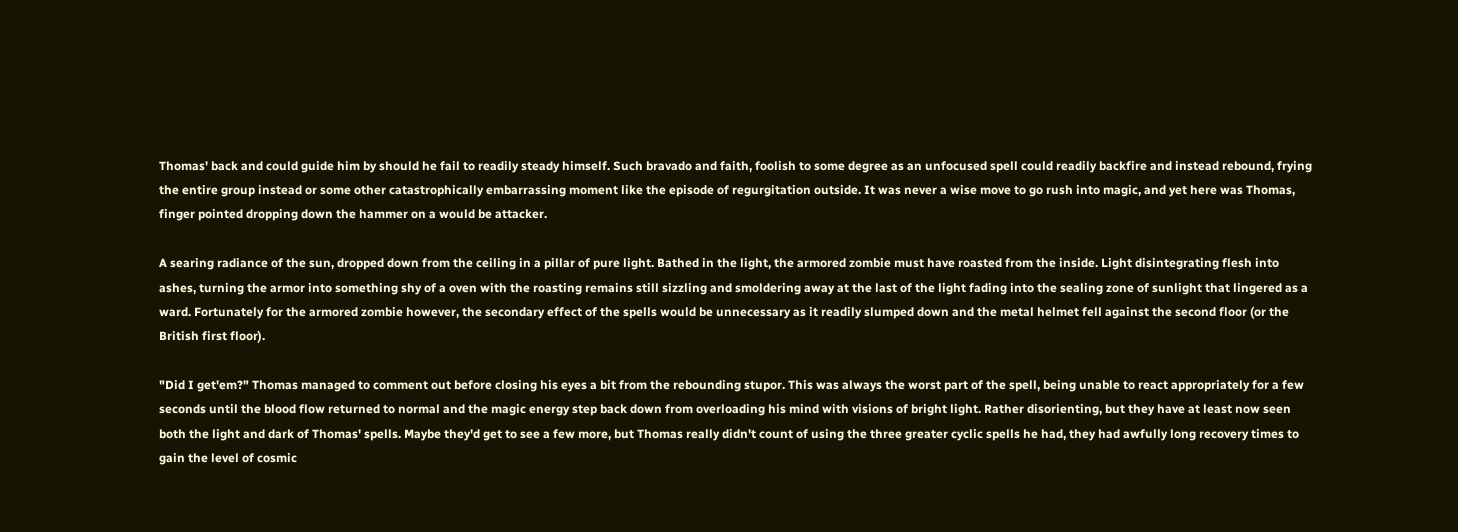Thomas' back and could guide him by should he fail to readily steady himself. Such bravado and faith, foolish to some degree as an unfocused spell could readily backfire and instead rebound, frying the entire group instead or some other catastrophically embarrassing moment like the episode of regurgitation outside. It was never a wise move to go rush into magic, and yet here was Thomas, finger pointed dropping down the hammer on a would be attacker.

A searing radiance of the sun, dropped down from the ceiling in a pillar of pure light. Bathed in the light, the armored zombie must have roasted from the inside. Light disintegrating flesh into ashes, turning the armor into something shy of a oven with the roasting remains still sizzling and smoldering away at the last of the light fading into the sealing zone of sunlight that lingered as a ward. Fortunately for the armored zombie however, the secondary effect of the spells would be unnecessary as it readily slumped down and the metal helmet fell against the second floor (or the British first floor).

"Did I get'em?" Thomas managed to comment out before closing his eyes a bit from the rebounding stupor. This was always the worst part of the spell, being unable to react appropriately for a few seconds until the blood flow returned to normal and the magic energy step back down from overloading his mind with visions of bright light. Rather disorienting, but they have at least now seen both the light and dark of Thomas' spells. Maybe they'd get to see a few more, but Thomas really didn't count of using the three greater cyclic spells he had, they had awfully long recovery times to gain the level of cosmic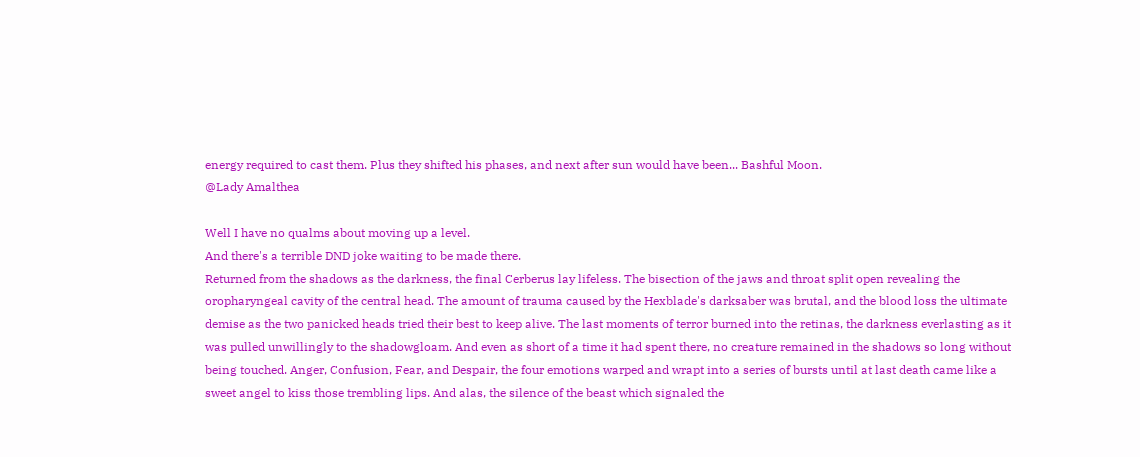energy required to cast them. Plus they shifted his phases, and next after sun would have been... Bashful Moon.
@Lady Amalthea

Well I have no qualms about moving up a level.
And there's a terrible DND joke waiting to be made there.
Returned from the shadows as the darkness, the final Cerberus lay lifeless. The bisection of the jaws and throat split open revealing the oropharyngeal cavity of the central head. The amount of trauma caused by the Hexblade's darksaber was brutal, and the blood loss the ultimate demise as the two panicked heads tried their best to keep alive. The last moments of terror burned into the retinas, the darkness everlasting as it was pulled unwillingly to the shadowgloam. And even as short of a time it had spent there, no creature remained in the shadows so long without being touched. Anger, Confusion, Fear, and Despair, the four emotions warped and wrapt into a series of bursts until at last death came like a sweet angel to kiss those trembling lips. And alas, the silence of the beast which signaled the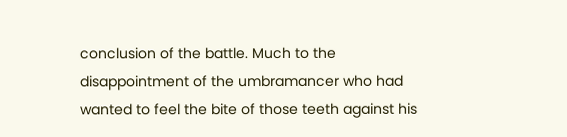conclusion of the battle. Much to the disappointment of the umbramancer who had wanted to feel the bite of those teeth against his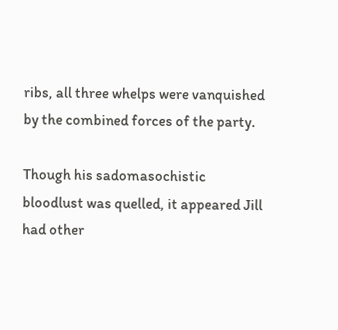ribs, all three whelps were vanquished by the combined forces of the party.

Though his sadomasochistic bloodlust was quelled, it appeared Jill had other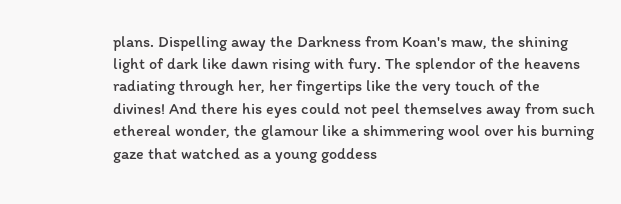plans. Dispelling away the Darkness from Koan's maw, the shining light of dark like dawn rising with fury. The splendor of the heavens radiating through her, her fingertips like the very touch of the divines! And there his eyes could not peel themselves away from such ethereal wonder, the glamour like a shimmering wool over his burning gaze that watched as a young goddess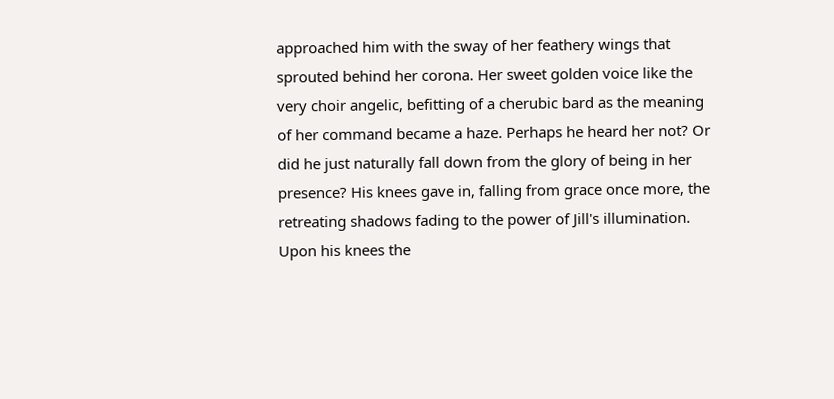approached him with the sway of her feathery wings that sprouted behind her corona. Her sweet golden voice like the very choir angelic, befitting of a cherubic bard as the meaning of her command became a haze. Perhaps he heard her not? Or did he just naturally fall down from the glory of being in her presence? His knees gave in, falling from grace once more, the retreating shadows fading to the power of Jill's illumination. Upon his knees the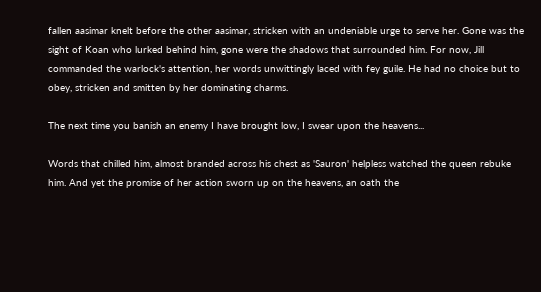fallen aasimar knelt before the other aasimar, stricken with an undeniable urge to serve her. Gone was the sight of Koan who lurked behind him, gone were the shadows that surrounded him. For now, Jill commanded the warlock's attention, her words unwittingly laced with fey guile. He had no choice but to obey, stricken and smitten by her dominating charms.

The next time you banish an enemy I have brought low, I swear upon the heavens...

Words that chilled him, almost branded across his chest as 'Sauron' helpless watched the queen rebuke him. And yet the promise of her action sworn up on the heavens, an oath the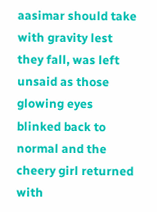aasimar should take with gravity lest they fall, was left unsaid as those glowing eyes blinked back to normal and the cheery girl returned with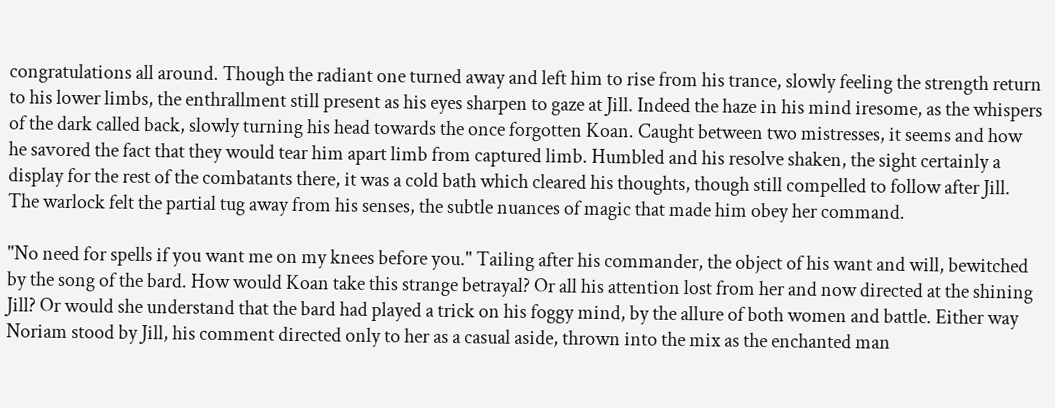congratulations all around. Though the radiant one turned away and left him to rise from his trance, slowly feeling the strength return to his lower limbs, the enthrallment still present as his eyes sharpen to gaze at Jill. Indeed the haze in his mind iresome, as the whispers of the dark called back, slowly turning his head towards the once forgotten Koan. Caught between two mistresses, it seems and how he savored the fact that they would tear him apart limb from captured limb. Humbled and his resolve shaken, the sight certainly a display for the rest of the combatants there, it was a cold bath which cleared his thoughts, though still compelled to follow after Jill. The warlock felt the partial tug away from his senses, the subtle nuances of magic that made him obey her command.

"No need for spells if you want me on my knees before you." Tailing after his commander, the object of his want and will, bewitched by the song of the bard. How would Koan take this strange betrayal? Or all his attention lost from her and now directed at the shining Jill? Or would she understand that the bard had played a trick on his foggy mind, by the allure of both women and battle. Either way Noriam stood by Jill, his comment directed only to her as a casual aside, thrown into the mix as the enchanted man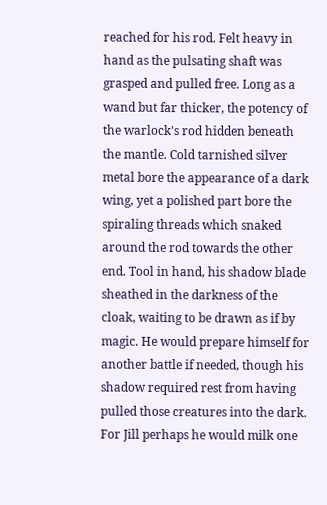reached for his rod. Felt heavy in hand as the pulsating shaft was grasped and pulled free. Long as a wand but far thicker, the potency of the warlock's rod hidden beneath the mantle. Cold tarnished silver metal bore the appearance of a dark wing, yet a polished part bore the spiraling threads which snaked around the rod towards the other end. Tool in hand, his shadow blade sheathed in the darkness of the cloak, waiting to be drawn as if by magic. He would prepare himself for another battle if needed, though his shadow required rest from having pulled those creatures into the dark. For Jill perhaps he would milk one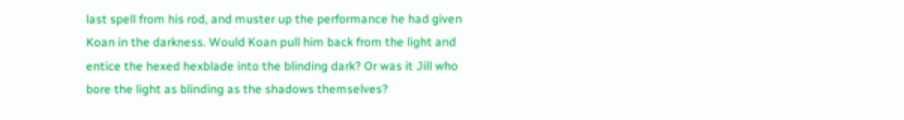last spell from his rod, and muster up the performance he had given Koan in the darkness. Would Koan pull him back from the light and entice the hexed hexblade into the blinding dark? Or was it Jill who bore the light as blinding as the shadows themselves?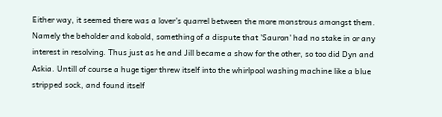Either way, it seemed there was a lover's quarrel between the more monstrous amongst them. Namely the beholder and kobold, something of a dispute that 'Sauron' had no stake in or any interest in resolving. Thus just as he and Jill became a show for the other, so too did Dyn and Askia. Untill of course a huge tiger threw itself into the whirlpool washing machine like a blue stripped sock, and found itself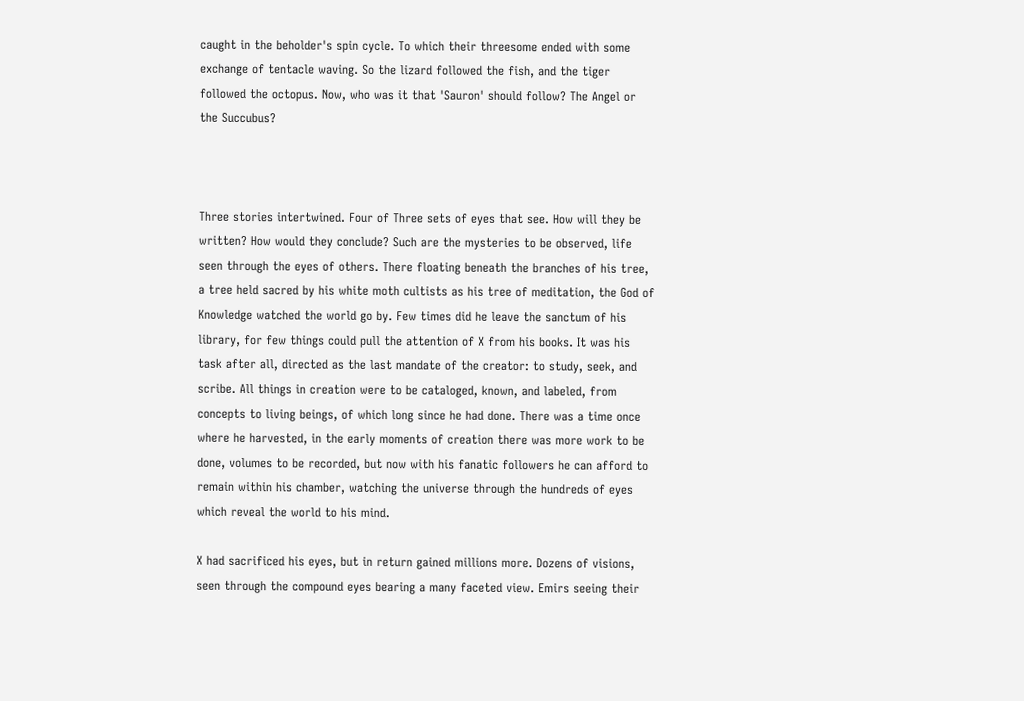caught in the beholder's spin cycle. To which their threesome ended with some exchange of tentacle waving. So the lizard followed the fish, and the tiger followed the octopus. Now, who was it that 'Sauron' should follow? The Angel or the Succubus?



Three stories intertwined. Four of Three sets of eyes that see. How will they be written? How would they conclude? Such are the mysteries to be observed, life seen through the eyes of others. There floating beneath the branches of his tree, a tree held sacred by his white moth cultists as his tree of meditation, the God of Knowledge watched the world go by. Few times did he leave the sanctum of his library, for few things could pull the attention of X from his books. It was his task after all, directed as the last mandate of the creator: to study, seek, and scribe. All things in creation were to be cataloged, known, and labeled, from concepts to living beings, of which long since he had done. There was a time once where he harvested, in the early moments of creation there was more work to be done, volumes to be recorded, but now with his fanatic followers he can afford to remain within his chamber, watching the universe through the hundreds of eyes which reveal the world to his mind.

X had sacrificed his eyes, but in return gained millions more. Dozens of visions, seen through the compound eyes bearing a many faceted view. Emirs seeing their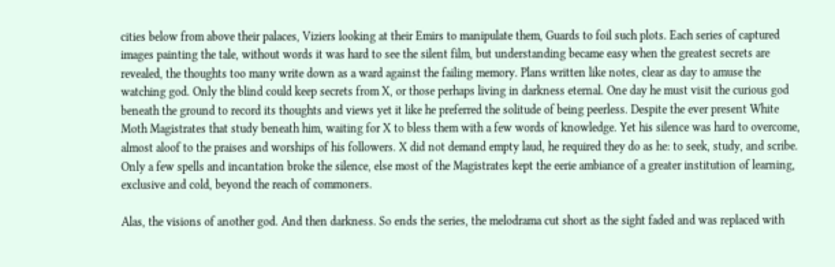cities below from above their palaces, Viziers looking at their Emirs to manipulate them, Guards to foil such plots. Each series of captured images painting the tale, without words it was hard to see the silent film, but understanding became easy when the greatest secrets are revealed, the thoughts too many write down as a ward against the failing memory. Plans written like notes, clear as day to amuse the watching god. Only the blind could keep secrets from X, or those perhaps living in darkness eternal. One day he must visit the curious god beneath the ground to record its thoughts and views yet it like he preferred the solitude of being peerless. Despite the ever present White Moth Magistrates that study beneath him, waiting for X to bless them with a few words of knowledge. Yet his silence was hard to overcome, almost aloof to the praises and worships of his followers. X did not demand empty laud, he required they do as he: to seek, study, and scribe. Only a few spells and incantation broke the silence, else most of the Magistrates kept the eerie ambiance of a greater institution of learning, exclusive and cold, beyond the reach of commoners.

Alas, the visions of another god. And then darkness. So ends the series, the melodrama cut short as the sight faded and was replaced with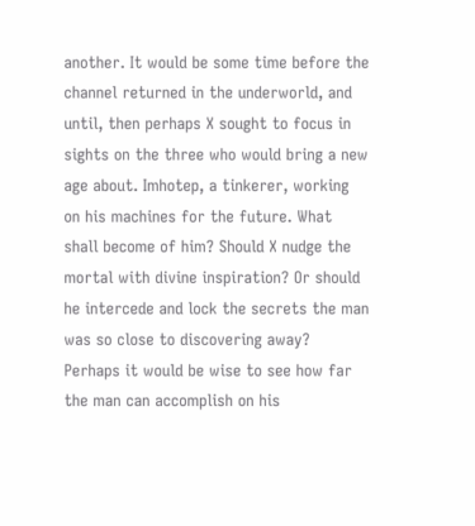another. It would be some time before the channel returned in the underworld, and until, then perhaps X sought to focus in sights on the three who would bring a new age about. Imhotep, a tinkerer, working on his machines for the future. What shall become of him? Should X nudge the mortal with divine inspiration? Or should he intercede and lock the secrets the man was so close to discovering away? Perhaps it would be wise to see how far the man can accomplish on his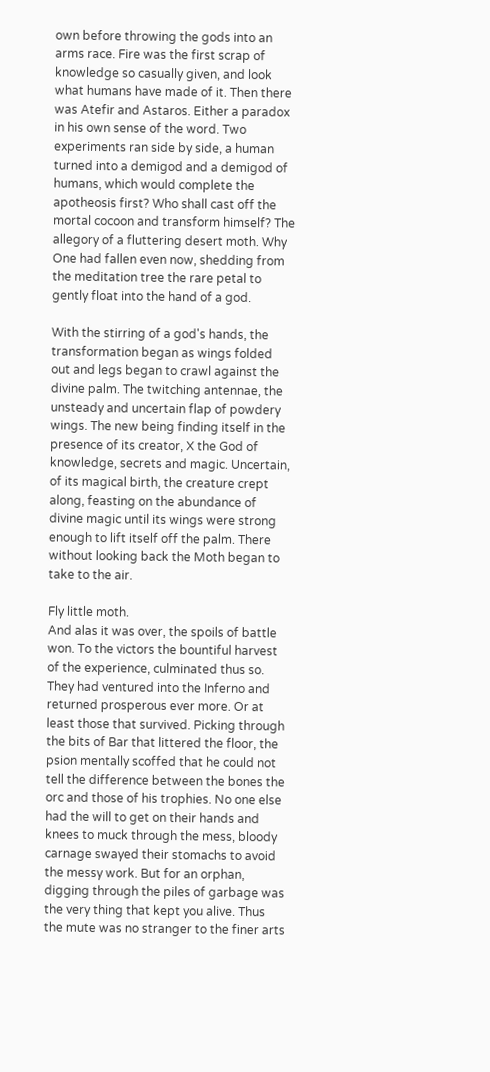own before throwing the gods into an arms race. Fire was the first scrap of knowledge so casually given, and look what humans have made of it. Then there was Atefir and Astaros. Either a paradox in his own sense of the word. Two experiments ran side by side, a human turned into a demigod and a demigod of humans, which would complete the apotheosis first? Who shall cast off the mortal cocoon and transform himself? The allegory of a fluttering desert moth. Why One had fallen even now, shedding from the meditation tree the rare petal to gently float into the hand of a god.

With the stirring of a god's hands, the transformation began as wings folded out and legs began to crawl against the divine palm. The twitching antennae, the unsteady and uncertain flap of powdery wings. The new being finding itself in the presence of its creator, X the God of knowledge, secrets and magic. Uncertain, of its magical birth, the creature crept along, feasting on the abundance of divine magic until its wings were strong enough to lift itself off the palm. There without looking back the Moth began to take to the air.

Fly little moth.
And alas it was over, the spoils of battle won. To the victors the bountiful harvest of the experience, culminated thus so. They had ventured into the Inferno and returned prosperous ever more. Or at least those that survived. Picking through the bits of Bar that littered the floor, the psion mentally scoffed that he could not tell the difference between the bones the orc and those of his trophies. No one else had the will to get on their hands and knees to muck through the mess, bloody carnage swayed their stomachs to avoid the messy work. But for an orphan, digging through the piles of garbage was the very thing that kept you alive. Thus the mute was no stranger to the finer arts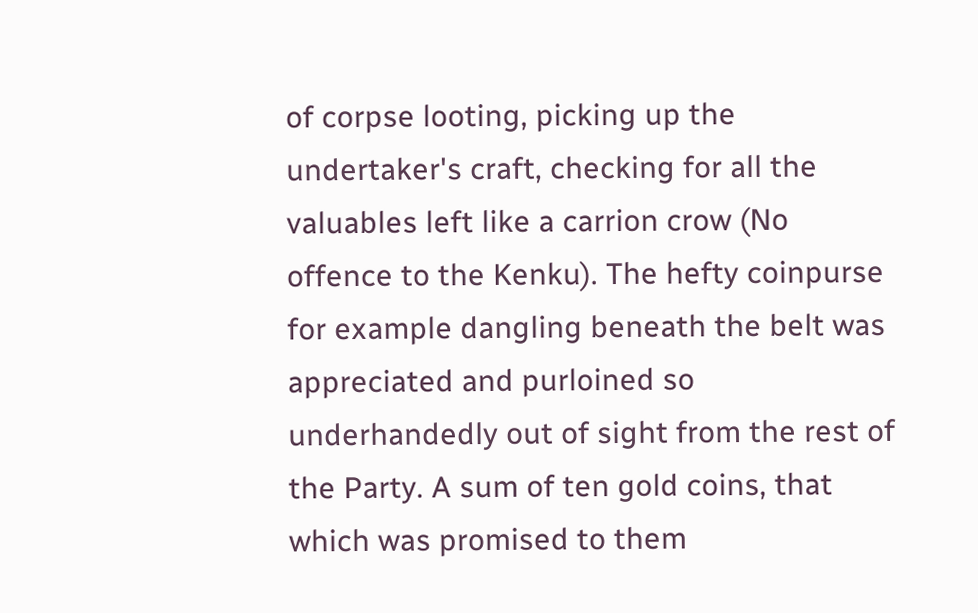of corpse looting, picking up the undertaker's craft, checking for all the valuables left like a carrion crow (No offence to the Kenku). The hefty coinpurse for example dangling beneath the belt was appreciated and purloined so underhandedly out of sight from the rest of the Party. A sum of ten gold coins, that which was promised to them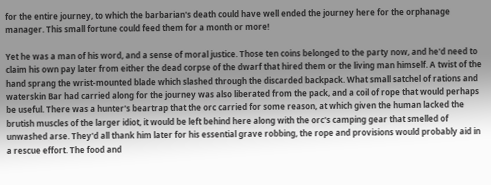for the entire journey, to which the barbarian's death could have well ended the journey here for the orphanage manager. This small fortune could feed them for a month or more!

Yet he was a man of his word, and a sense of moral justice. Those ten coins belonged to the party now, and he'd need to claim his own pay later from either the dead corpse of the dwarf that hired them or the living man himself. A twist of the hand sprang the wrist-mounted blade which slashed through the discarded backpack. What small satchel of rations and waterskin Bar had carried along for the journey was also liberated from the pack, and a coil of rope that would perhaps be useful. There was a hunter's beartrap that the orc carried for some reason, at which given the human lacked the brutish muscles of the larger idiot, it would be left behind here along with the orc's camping gear that smelled of unwashed arse. They'd all thank him later for his essential grave robbing, the rope and provisions would probably aid in a rescue effort. The food and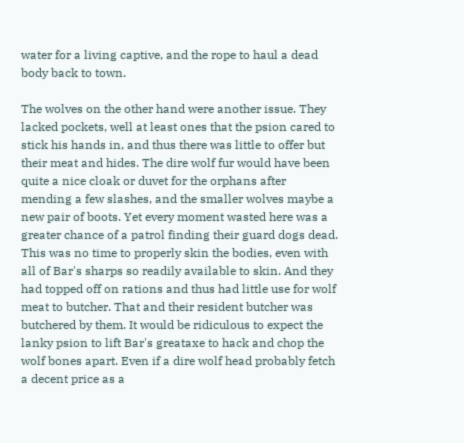water for a living captive, and the rope to haul a dead body back to town.

The wolves on the other hand were another issue. They lacked pockets, well at least ones that the psion cared to stick his hands in, and thus there was little to offer but their meat and hides. The dire wolf fur would have been quite a nice cloak or duvet for the orphans after mending a few slashes, and the smaller wolves maybe a new pair of boots. Yet every moment wasted here was a greater chance of a patrol finding their guard dogs dead. This was no time to properly skin the bodies, even with all of Bar's sharps so readily available to skin. And they had topped off on rations and thus had little use for wolf meat to butcher. That and their resident butcher was butchered by them. It would be ridiculous to expect the lanky psion to lift Bar's greataxe to hack and chop the wolf bones apart. Even if a dire wolf head probably fetch a decent price as a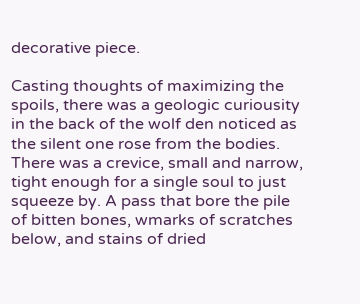decorative piece.

Casting thoughts of maximizing the spoils, there was a geologic curiousity in the back of the wolf den noticed as the silent one rose from the bodies. There was a crevice, small and narrow, tight enough for a single soul to just squeeze by. A pass that bore the pile of bitten bones, wmarks of scratches below, and stains of dried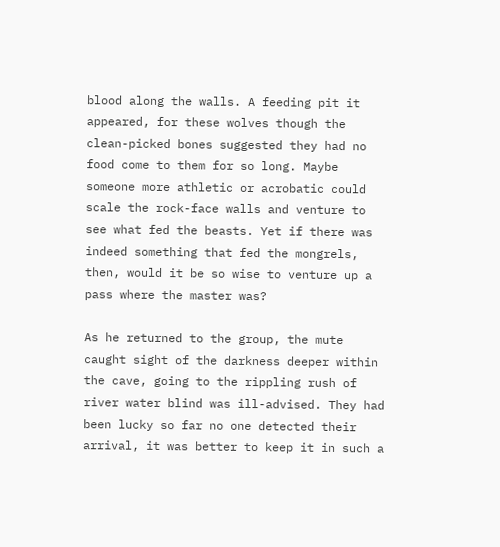blood along the walls. A feeding pit it appeared, for these wolves though the clean-picked bones suggested they had no food come to them for so long. Maybe someone more athletic or acrobatic could scale the rock-face walls and venture to see what fed the beasts. Yet if there was indeed something that fed the mongrels, then, would it be so wise to venture up a pass where the master was?

As he returned to the group, the mute caught sight of the darkness deeper within the cave, going to the rippling rush of river water blind was ill-advised. They had been lucky so far no one detected their arrival, it was better to keep it in such a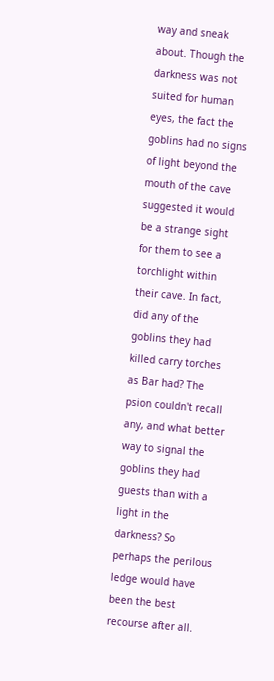way and sneak about. Though the darkness was not suited for human eyes, the fact the goblins had no signs of light beyond the mouth of the cave suggested it would be a strange sight for them to see a torchlight within their cave. In fact, did any of the goblins they had killed carry torches as Bar had? The psion couldn't recall any, and what better way to signal the goblins they had guests than with a light in the darkness? So perhaps the perilous ledge would have been the best recourse after all.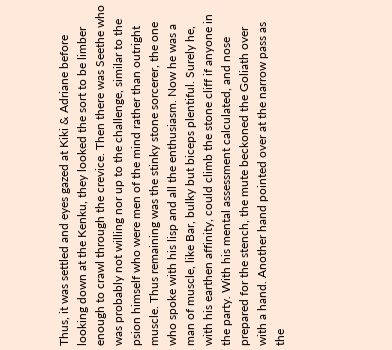Thus, it was settled and eyes gazed at Kiki & Adriane before looking down at the Kenku, they looked the sort to be limber enough to crawl through the crevice. Then there was Seethe who was probably not willing nor up to the challenge, similar to the psion himself who were men of the mind rather than outright muscle. Thus remaining was the stinky stone sorcerer, the one who spoke with his lisp and all the enthusiasm. Now he was a man of muscle, like Bar, bulky but biceps plentiful. Surely he, with his earthen affinity, could climb the stone cliff if anyone in the party. With his mental assessment calculated, and nose prepared for the stench, the mute beckoned the Goliath over with a hand. Another hand pointed over at the narrow pass as the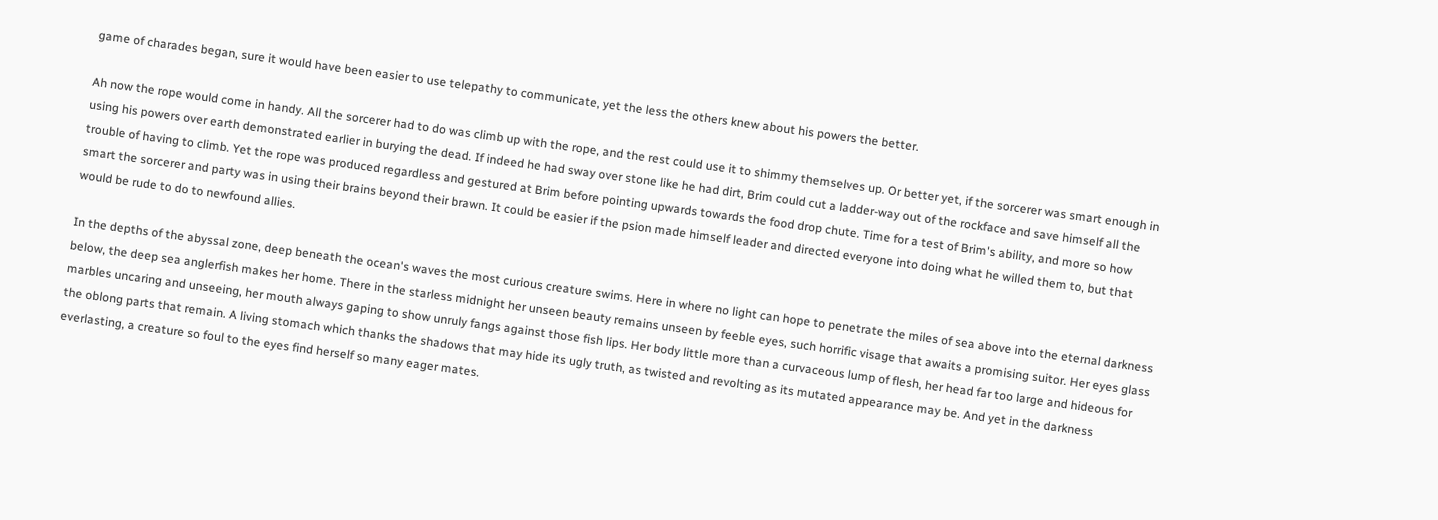game of charades began, sure it would have been easier to use telepathy to communicate, yet the less the others knew about his powers the better.

Ah now the rope would come in handy. All the sorcerer had to do was climb up with the rope, and the rest could use it to shimmy themselves up. Or better yet, if the sorcerer was smart enough in using his powers over earth demonstrated earlier in burying the dead. If indeed he had sway over stone like he had dirt, Brim could cut a ladder-way out of the rockface and save himself all the trouble of having to climb. Yet the rope was produced regardless and gestured at Brim before pointing upwards towards the food drop chute. Time for a test of Brim's ability, and more so how smart the sorcerer and party was in using their brains beyond their brawn. It could be easier if the psion made himself leader and directed everyone into doing what he willed them to, but that would be rude to do to newfound allies.

In the depths of the abyssal zone, deep beneath the ocean's waves the most curious creature swims. Here in where no light can hope to penetrate the miles of sea above into the eternal darkness below, the deep sea anglerfish makes her home. There in the starless midnight her unseen beauty remains unseen by feeble eyes, such horrific visage that awaits a promising suitor. Her eyes glass marbles uncaring and unseeing, her mouth always gaping to show unruly fangs against those fish lips. Her body little more than a curvaceous lump of flesh, her head far too large and hideous for the oblong parts that remain. A living stomach which thanks the shadows that may hide its ugly truth, as twisted and revolting as its mutated appearance may be. And yet in the darkness everlasting, a creature so foul to the eyes find herself so many eager mates.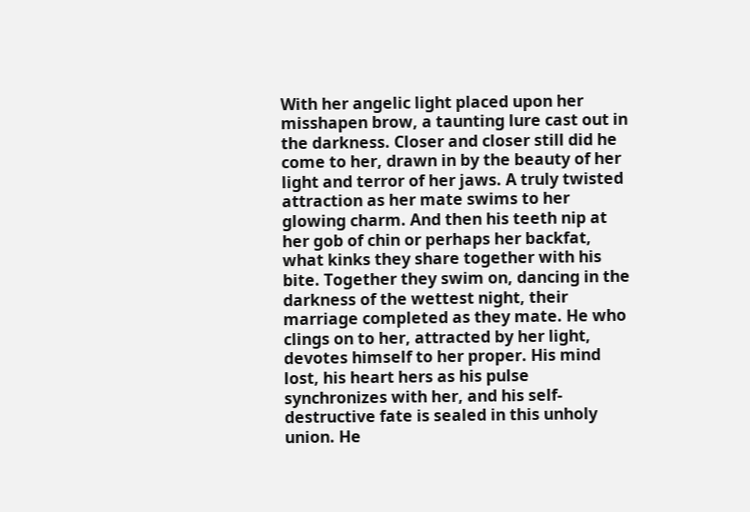With her angelic light placed upon her misshapen brow, a taunting lure cast out in the darkness. Closer and closer still did he come to her, drawn in by the beauty of her light and terror of her jaws. A truly twisted attraction as her mate swims to her glowing charm. And then his teeth nip at her gob of chin or perhaps her backfat, what kinks they share together with his bite. Together they swim on, dancing in the darkness of the wettest night, their marriage completed as they mate. He who clings on to her, attracted by her light, devotes himself to her proper. His mind lost, his heart hers as his pulse synchronizes with her, and his self-destructive fate is sealed in this unholy union. He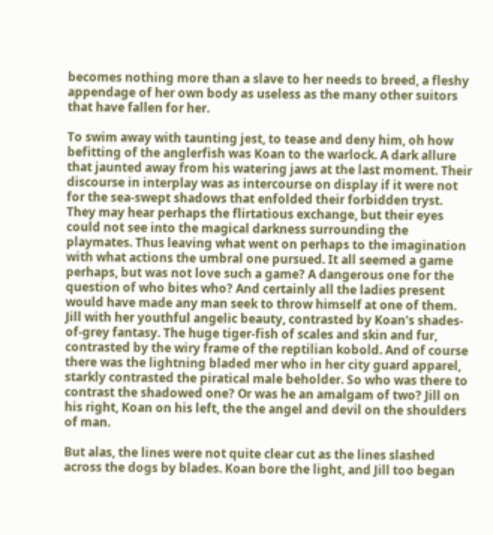becomes nothing more than a slave to her needs to breed, a fleshy appendage of her own body as useless as the many other suitors that have fallen for her.

To swim away with taunting jest, to tease and deny him, oh how befitting of the anglerfish was Koan to the warlock. A dark allure that jaunted away from his watering jaws at the last moment. Their discourse in interplay was as intercourse on display if it were not for the sea-swept shadows that enfolded their forbidden tryst. They may hear perhaps the flirtatious exchange, but their eyes could not see into the magical darkness surrounding the playmates. Thus leaving what went on perhaps to the imagination with what actions the umbral one pursued. It all seemed a game perhaps, but was not love such a game? A dangerous one for the question of who bites who? And certainly all the ladies present would have made any man seek to throw himself at one of them. Jill with her youthful angelic beauty, contrasted by Koan's shades-of-grey fantasy. The huge tiger-fish of scales and skin and fur, contrasted by the wiry frame of the reptilian kobold. And of course there was the lightning bladed mer who in her city guard apparel, starkly contrasted the piratical male beholder. So who was there to contrast the shadowed one? Or was he an amalgam of two? Jill on his right, Koan on his left, the the angel and devil on the shoulders of man.

But alas, the lines were not quite clear cut as the lines slashed across the dogs by blades. Koan bore the light, and Jill too began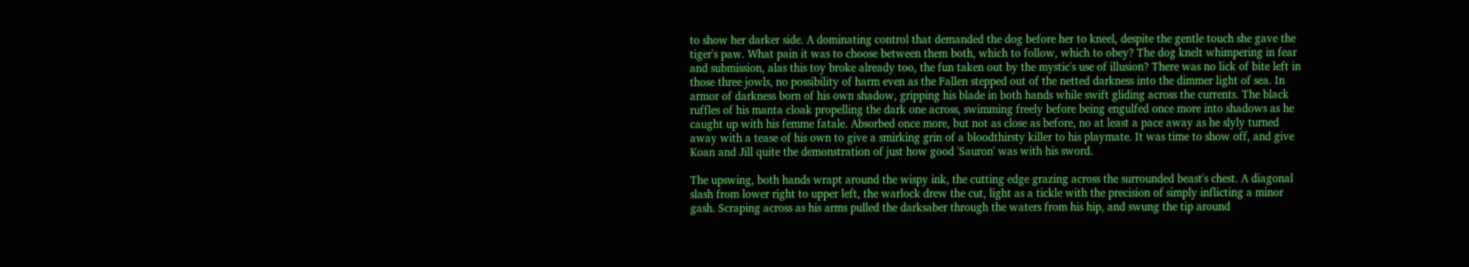to show her darker side. A dominating control that demanded the dog before her to kneel, despite the gentle touch she gave the tiger's paw. What pain it was to choose between them both, which to follow, which to obey? The dog knelt whimpering in fear and submission, alas this toy broke already too, the fun taken out by the mystic's use of illusion? There was no lick of bite left in those three jowls, no possibility of harm even as the Fallen stepped out of the netted darkness into the dimmer light of sea. In armor of darkness born of his own shadow, gripping his blade in both hands while swift gliding across the currents. The black ruffles of his manta cloak propelling the dark one across, swimming freely before being engulfed once more into shadows as he caught up with his femme fatale. Absorbed once more, but not as close as before, no at least a pace away as he slyly turned away with a tease of his own to give a smirking grin of a bloodthirsty killer to his playmate. It was time to show off, and give Koan and Jill quite the demonstration of just how good 'Sauron' was with his sword.

The upswing, both hands wrapt around the wispy ink, the cutting edge grazing across the surrounded beast's chest. A diagonal slash from lower right to upper left, the warlock drew the cut, light as a tickle with the precision of simply inflicting a minor gash. Scraping across as his arms pulled the darksaber through the waters from his hip, and swung the tip around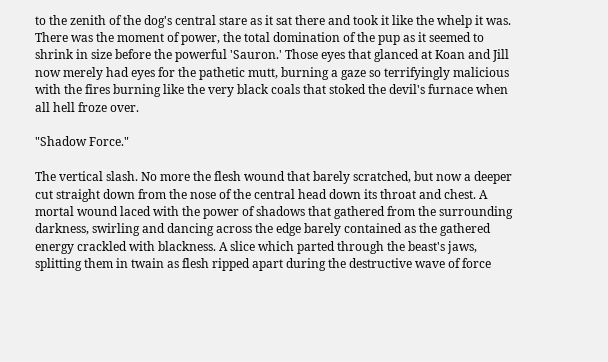to the zenith of the dog's central stare as it sat there and took it like the whelp it was. There was the moment of power, the total domination of the pup as it seemed to shrink in size before the powerful 'Sauron.' Those eyes that glanced at Koan and Jill now merely had eyes for the pathetic mutt, burning a gaze so terrifyingly malicious with the fires burning like the very black coals that stoked the devil's furnace when all hell froze over.

"Shadow Force."

The vertical slash. No more the flesh wound that barely scratched, but now a deeper cut straight down from the nose of the central head down its throat and chest. A mortal wound laced with the power of shadows that gathered from the surrounding darkness, swirling and dancing across the edge barely contained as the gathered energy crackled with blackness. A slice which parted through the beast's jaws, splitting them in twain as flesh ripped apart during the destructive wave of force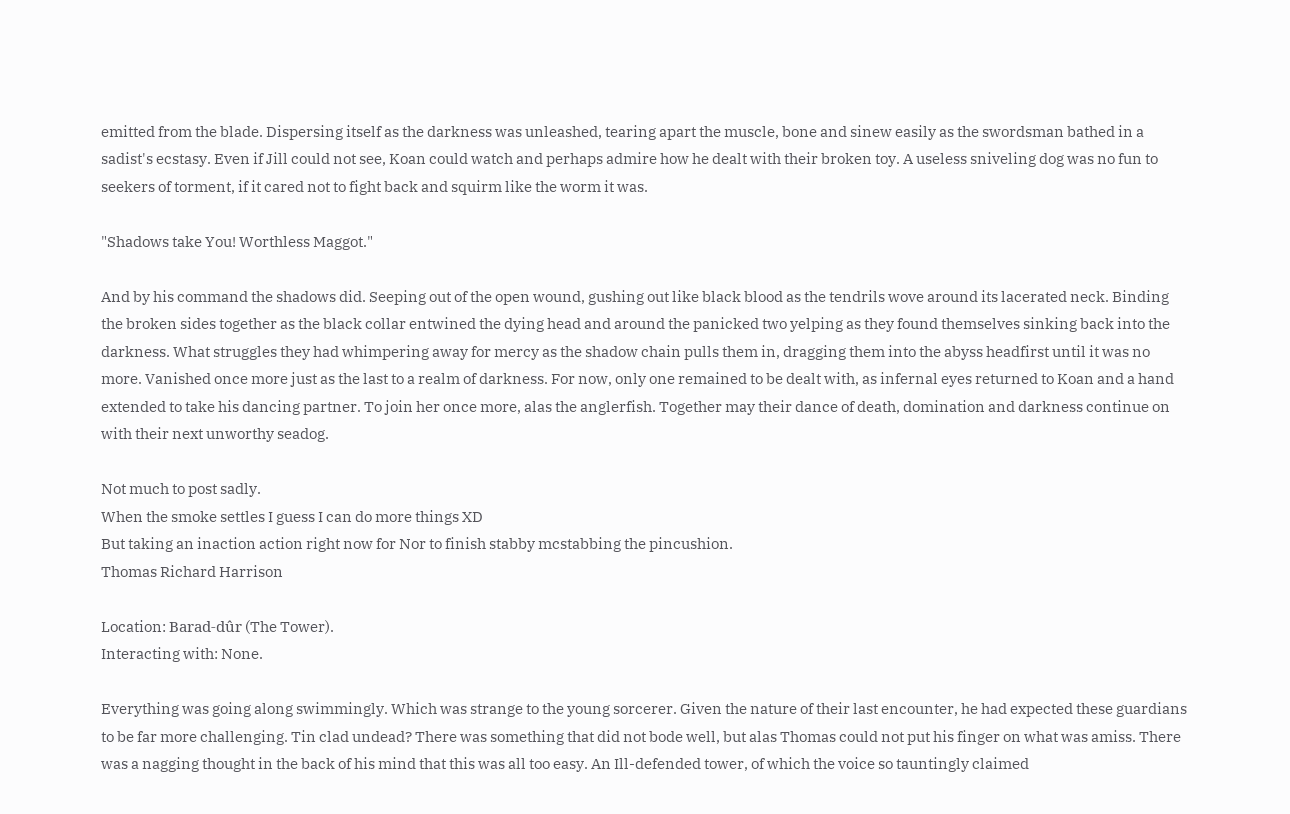emitted from the blade. Dispersing itself as the darkness was unleashed, tearing apart the muscle, bone and sinew easily as the swordsman bathed in a sadist's ecstasy. Even if Jill could not see, Koan could watch and perhaps admire how he dealt with their broken toy. A useless sniveling dog was no fun to seekers of torment, if it cared not to fight back and squirm like the worm it was.

"Shadows take You! Worthless Maggot."

And by his command the shadows did. Seeping out of the open wound, gushing out like black blood as the tendrils wove around its lacerated neck. Binding the broken sides together as the black collar entwined the dying head and around the panicked two yelping as they found themselves sinking back into the darkness. What struggles they had whimpering away for mercy as the shadow chain pulls them in, dragging them into the abyss headfirst until it was no more. Vanished once more just as the last to a realm of darkness. For now, only one remained to be dealt with, as infernal eyes returned to Koan and a hand extended to take his dancing partner. To join her once more, alas the anglerfish. Together may their dance of death, domination and darkness continue on with their next unworthy seadog.

Not much to post sadly.
When the smoke settles I guess I can do more things XD
But taking an inaction action right now for Nor to finish stabby mcstabbing the pincushion.
Thomas Richard Harrison

Location: Barad-dûr (The Tower).
Interacting with: None.

Everything was going along swimmingly. Which was strange to the young sorcerer. Given the nature of their last encounter, he had expected these guardians to be far more challenging. Tin clad undead? There was something that did not bode well, but alas Thomas could not put his finger on what was amiss. There was a nagging thought in the back of his mind that this was all too easy. An Ill-defended tower, of which the voice so tauntingly claimed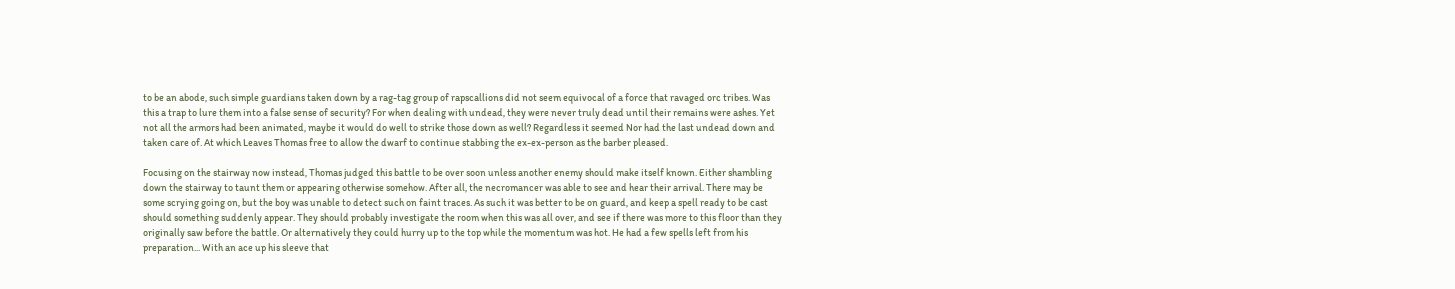to be an abode, such simple guardians taken down by a rag-tag group of rapscallions did not seem equivocal of a force that ravaged orc tribes. Was this a trap to lure them into a false sense of security? For when dealing with undead, they were never truly dead until their remains were ashes. Yet not all the armors had been animated, maybe it would do well to strike those down as well? Regardless it seemed Nor had the last undead down and taken care of. At which Leaves Thomas free to allow the dwarf to continue stabbing the ex-ex-person as the barber pleased.

Focusing on the stairway now instead, Thomas judged this battle to be over soon unless another enemy should make itself known. Either shambling down the stairway to taunt them or appearing otherwise somehow. After all, the necromancer was able to see and hear their arrival. There may be some scrying going on, but the boy was unable to detect such on faint traces. As such it was better to be on guard, and keep a spell ready to be cast should something suddenly appear. They should probably investigate the room when this was all over, and see if there was more to this floor than they originally saw before the battle. Or alternatively they could hurry up to the top while the momentum was hot. He had a few spells left from his preparation... With an ace up his sleeve that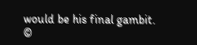would be his final gambit.
©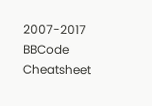2007-2017
BBCode Cheatsheet